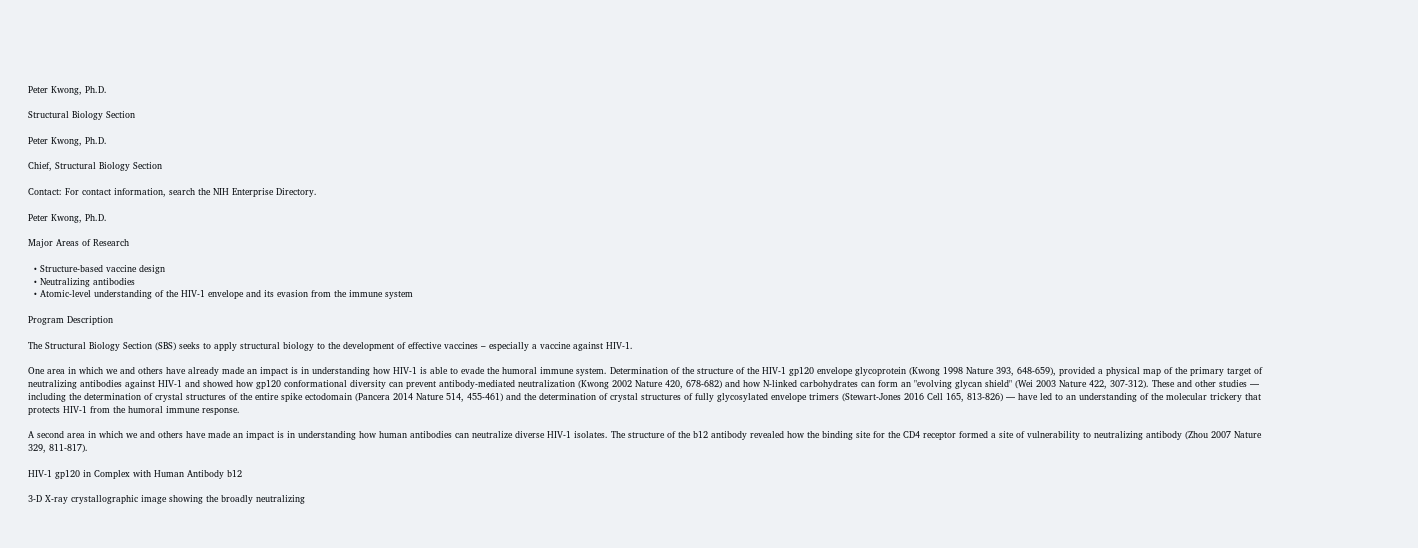Peter Kwong, Ph.D.

Structural Biology Section

Peter Kwong, Ph.D.

Chief, Structural Biology Section

Contact: For contact information, search the NIH Enterprise Directory.

Peter Kwong, Ph.D.

Major Areas of Research

  • Structure-based vaccine design
  • Neutralizing antibodies
  • Atomic-level understanding of the HIV-1 envelope and its evasion from the immune system

Program Description

The Structural Biology Section (SBS) seeks to apply structural biology to the development of effective vaccines – especially a vaccine against HIV-1.

One area in which we and others have already made an impact is in understanding how HIV-1 is able to evade the humoral immune system. Determination of the structure of the HIV-1 gp120 envelope glycoprotein (Kwong 1998 Nature 393, 648-659), provided a physical map of the primary target of neutralizing antibodies against HIV-1 and showed how gp120 conformational diversity can prevent antibody-mediated neutralization (Kwong 2002 Nature 420, 678-682) and how N-linked carbohydrates can form an "evolving glycan shield" (Wei 2003 Nature 422, 307-312). These and other studies — including the determination of crystal structures of the entire spike ectodomain (Pancera 2014 Nature 514, 455-461) and the determination of crystal structures of fully glycosylated envelope trimers (Stewart-Jones 2016 Cell 165, 813-826) — have led to an understanding of the molecular trickery that protects HIV-1 from the humoral immune response.

A second area in which we and others have made an impact is in understanding how human antibodies can neutralize diverse HIV-1 isolates. The structure of the b12 antibody revealed how the binding site for the CD4 receptor formed a site of vulnerability to neutralizing antibody (Zhou 2007 Nature 329, 811-817).

HIV-1 gp120 in Complex with Human Antibody b12

3-D X-ray crystallographic image showing the broadly neutralizing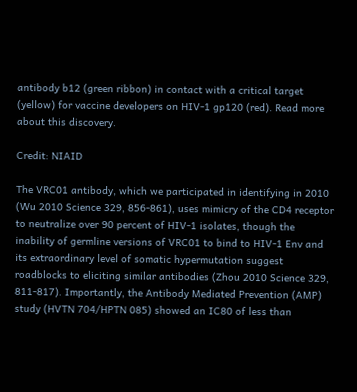antibody b12 (green ribbon) in contact with a critical target (yellow) for vaccine developers on HIV-1 gp120 (red). Read more about this discovery.

Credit: NIAID

The VRC01 antibody, which we participated in identifying in 2010 (Wu 2010 Science 329, 856-861), uses mimicry of the CD4 receptor to neutralize over 90 percent of HIV-1 isolates, though the inability of germline versions of VRC01 to bind to HIV-1 Env and its extraordinary level of somatic hypermutation suggest roadblocks to eliciting similar antibodies (Zhou 2010 Science 329, 811-817). Importantly, the Antibody Mediated Prevention (AMP) study (HVTN 704/HPTN 085) showed an IC80 of less than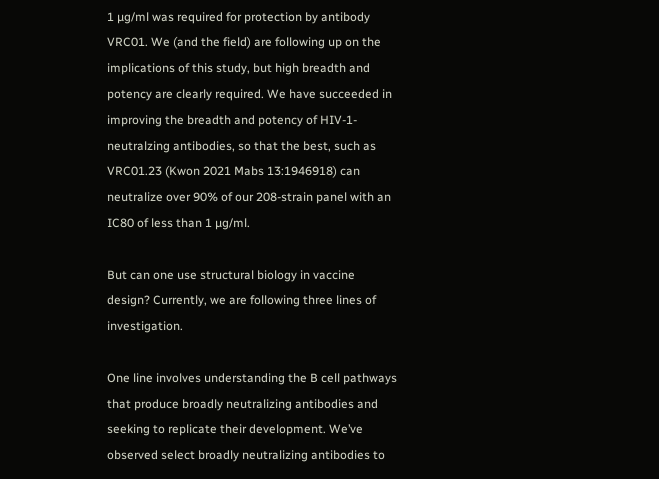1 µg/ml was required for protection by antibody VRC01. We (and the field) are following up on the implications of this study, but high breadth and potency are clearly required. We have succeeded in improving the breadth and potency of HIV-1-neutralzing antibodies, so that the best, such as VRC01.23 (Kwon 2021 Mabs 13:1946918) can neutralize over 90% of our 208-strain panel with an IC80 of less than 1 µg/ml.

But can one use structural biology in vaccine design? Currently, we are following three lines of investigation.

One line involves understanding the B cell pathways that produce broadly neutralizing antibodies and seeking to replicate their development. We’ve observed select broadly neutralizing antibodies to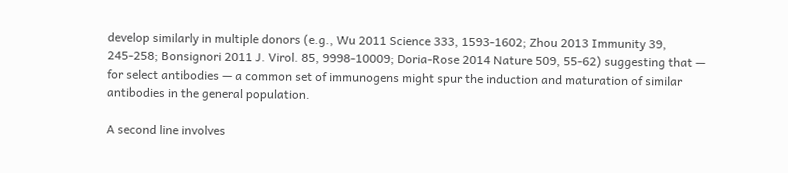develop similarly in multiple donors (e.g., Wu 2011 Science 333, 1593-1602; Zhou 2013 Immunity 39, 245-258; Bonsignori 2011 J. Virol. 85, 9998-10009; Doria-Rose 2014 Nature 509, 55-62) suggesting that — for select antibodies — a common set of immunogens might spur the induction and maturation of similar antibodies in the general population.

A second line involves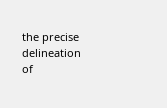the precise delineation of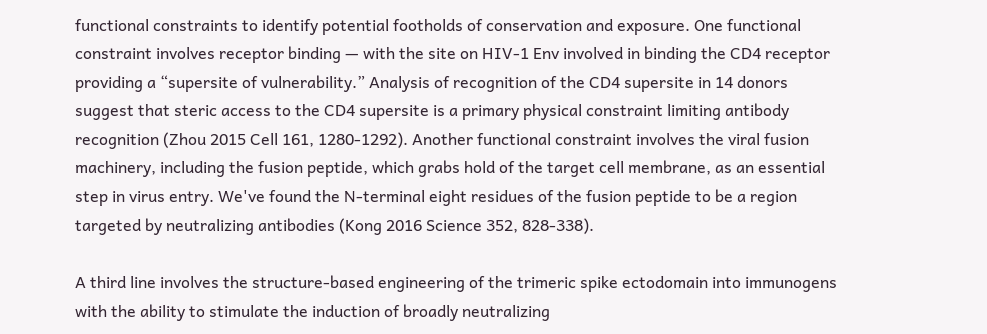functional constraints to identify potential footholds of conservation and exposure. One functional constraint involves receptor binding — with the site on HIV-1 Env involved in binding the CD4 receptor providing a “supersite of vulnerability.” Analysis of recognition of the CD4 supersite in 14 donors suggest that steric access to the CD4 supersite is a primary physical constraint limiting antibody recognition (Zhou 2015 Cell 161, 1280-1292). Another functional constraint involves the viral fusion machinery, including the fusion peptide, which grabs hold of the target cell membrane, as an essential step in virus entry. We've found the N-terminal eight residues of the fusion peptide to be a region targeted by neutralizing antibodies (Kong 2016 Science 352, 828-338).

A third line involves the structure-based engineering of the trimeric spike ectodomain into immunogens with the ability to stimulate the induction of broadly neutralizing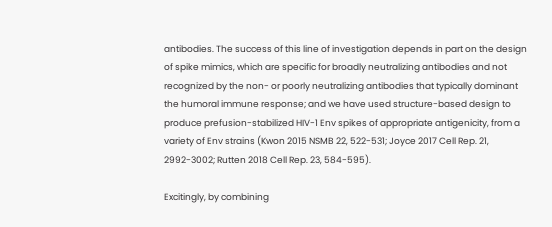antibodies. The success of this line of investigation depends in part on the design of spike mimics, which are specific for broadly neutralizing antibodies and not recognized by the non- or poorly neutralizing antibodies that typically dominant the humoral immune response; and we have used structure-based design to produce prefusion-stabilized HIV-1 Env spikes of appropriate antigenicity, from a variety of Env strains (Kwon 2015 NSMB 22, 522-531; Joyce 2017 Cell Rep. 21, 2992-3002; Rutten 2018 Cell Rep. 23, 584-595).

Excitingly, by combining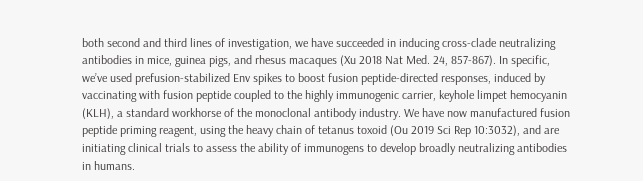both second and third lines of investigation, we have succeeded in inducing cross-clade neutralizing antibodies in mice, guinea pigs, and rhesus macaques (Xu 2018 Nat Med. 24, 857-867). In specific, we’ve used prefusion-stabilized Env spikes to boost fusion peptide-directed responses, induced by vaccinating with fusion peptide coupled to the highly immunogenic carrier, keyhole limpet hemocyanin (KLH), a standard workhorse of the monoclonal antibody industry. We have now manufactured fusion peptide priming reagent, using the heavy chain of tetanus toxoid (Ou 2019 Sci Rep 10:3032), and are initiating clinical trials to assess the ability of immunogens to develop broadly neutralizing antibodies in humans.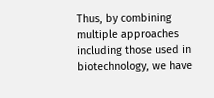Thus, by combining multiple approaches including those used in biotechnology, we have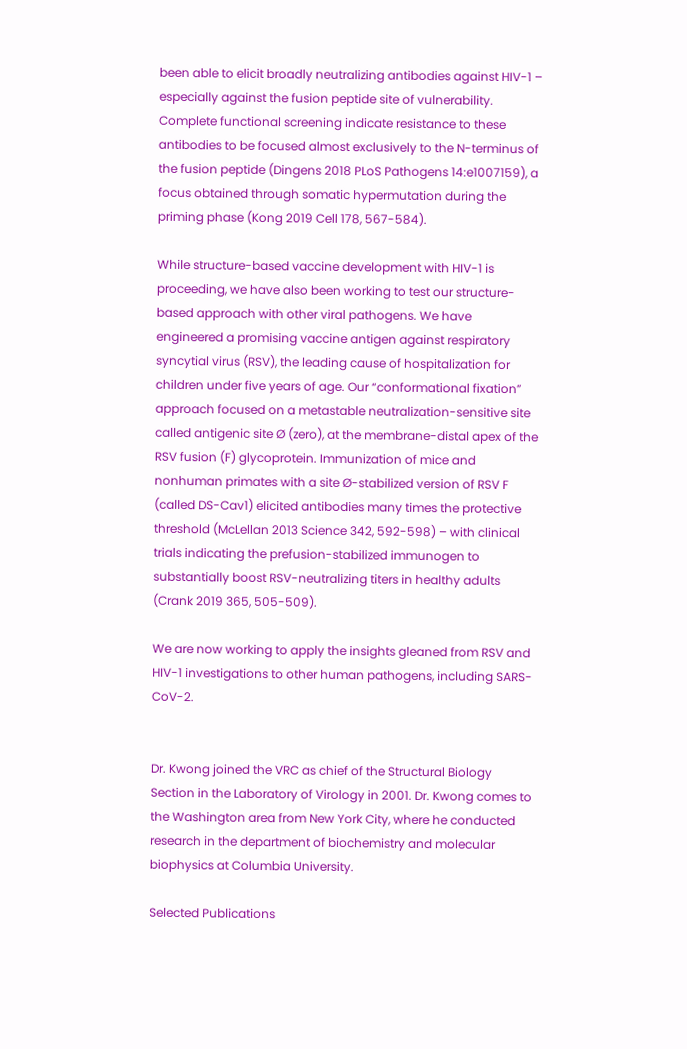been able to elicit broadly neutralizing antibodies against HIV-1 – especially against the fusion peptide site of vulnerability. Complete functional screening indicate resistance to these antibodies to be focused almost exclusively to the N-terminus of the fusion peptide (Dingens 2018 PLoS Pathogens 14:e1007159), a focus obtained through somatic hypermutation during the priming phase (Kong 2019 Cell 178, 567-584).

While structure-based vaccine development with HIV-1 is proceeding, we have also been working to test our structure-based approach with other viral pathogens. We have engineered a promising vaccine antigen against respiratory syncytial virus (RSV), the leading cause of hospitalization for children under five years of age. Our “conformational fixation” approach focused on a metastable neutralization-sensitive site called antigenic site Ø (zero), at the membrane-distal apex of the RSV fusion (F) glycoprotein. Immunization of mice and nonhuman primates with a site Ø-stabilized version of RSV F (called DS-Cav1) elicited antibodies many times the protective threshold (McLellan 2013 Science 342, 592-598) – with clinical trials indicating the prefusion-stabilized immunogen to substantially boost RSV-neutralizing titers in healthy adults (Crank 2019 365, 505-509).

We are now working to apply the insights gleaned from RSV and HIV-1 investigations to other human pathogens, including SARS-CoV-2.


Dr. Kwong joined the VRC as chief of the Structural Biology Section in the Laboratory of Virology in 2001. Dr. Kwong comes to the Washington area from New York City, where he conducted research in the department of biochemistry and molecular biophysics at Columbia University.

Selected Publications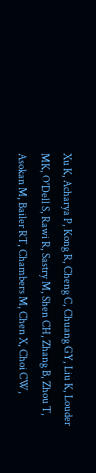Xu K, Acharya P, Kong R, Cheng C, Chuang GY, Liu K, Louder MK, O'Dell S, Rawi R, Sastry M, Shen CH, Zhang B, Zhou T, Asokan M, Bailer RT, Chambers M, Chen X, Choi CW,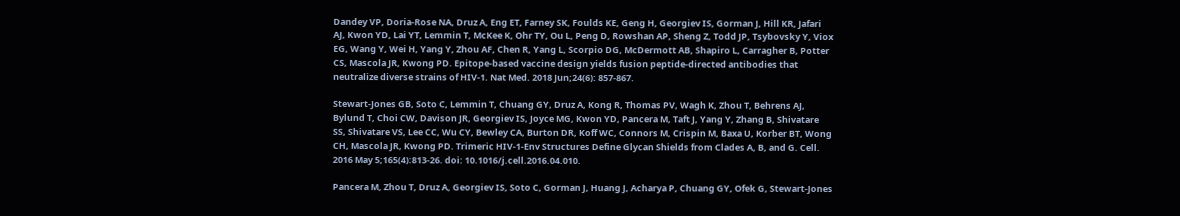Dandey VP, Doria-Rose NA, Druz A, Eng ET, Farney SK, Foulds KE, Geng H, Georgiev IS, Gorman J, Hill KR, Jafari AJ, Kwon YD, Lai YT, Lemmin T, McKee K, Ohr TY, Ou L, Peng D, Rowshan AP, Sheng Z, Todd JP, Tsybovsky Y, Viox EG, Wang Y, Wei H, Yang Y, Zhou AF, Chen R, Yang L, Scorpio DG, McDermott AB, Shapiro L, Carragher B, Potter CS, Mascola JR, Kwong PD. Epitope-based vaccine design yields fusion peptide-directed antibodies that neutralize diverse strains of HIV-1. Nat Med. 2018 Jun;24(6): 857-867.

Stewart-Jones GB, Soto C, Lemmin T, Chuang GY, Druz A, Kong R, Thomas PV, Wagh K, Zhou T, Behrens AJ, Bylund T, Choi CW, Davison JR, Georgiev IS, Joyce MG, Kwon YD, Pancera M, Taft J, Yang Y, Zhang B, Shivatare SS, Shivatare VS, Lee CC, Wu CY, Bewley CA, Burton DR, Koff WC, Connors M, Crispin M, Baxa U, Korber BT, Wong CH, Mascola JR, Kwong PD. Trimeric HIV-1-Env Structures Define Glycan Shields from Clades A, B, and G. Cell. 2016 May 5;165(4):813-26. doi: 10.1016/j.cell.2016.04.010.

Pancera M, Zhou T, Druz A, Georgiev IS, Soto C, Gorman J, Huang J, Acharya P, Chuang GY, Ofek G, Stewart-Jones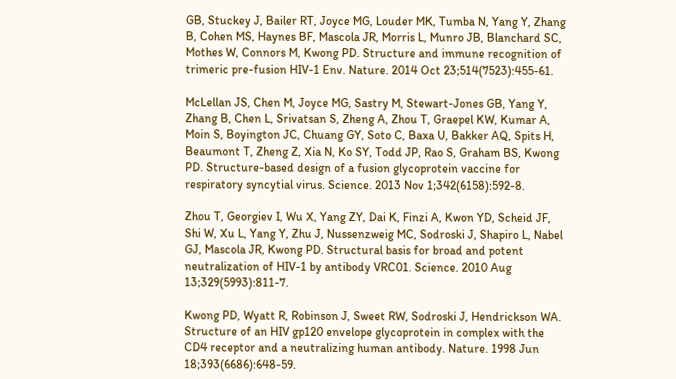GB, Stuckey J, Bailer RT, Joyce MG, Louder MK, Tumba N, Yang Y, Zhang B, Cohen MS, Haynes BF, Mascola JR, Morris L, Munro JB, Blanchard SC, Mothes W, Connors M, Kwong PD. Structure and immune recognition of trimeric pre-fusion HIV-1 Env. Nature. 2014 Oct 23;514(7523):455-61.

McLellan JS, Chen M, Joyce MG, Sastry M, Stewart-Jones GB, Yang Y, Zhang B, Chen L, Srivatsan S, Zheng A, Zhou T, Graepel KW, Kumar A, Moin S, Boyington JC, Chuang GY, Soto C, Baxa U, Bakker AQ, Spits H, Beaumont T, Zheng Z, Xia N, Ko SY, Todd JP, Rao S, Graham BS, Kwong PD. Structure-based design of a fusion glycoprotein vaccine for respiratory syncytial virus. Science. 2013 Nov 1;342(6158):592-8.

Zhou T, Georgiev I, Wu X, Yang ZY, Dai K, Finzi A, Kwon YD, Scheid JF, Shi W, Xu L, Yang Y, Zhu J, Nussenzweig MC, Sodroski J, Shapiro L, Nabel GJ, Mascola JR, Kwong PD. Structural basis for broad and potent neutralization of HIV-1 by antibody VRC01. Science. 2010 Aug 13;329(5993):811-7.

Kwong PD, Wyatt R, Robinson J, Sweet RW, Sodroski J, Hendrickson WA. Structure of an HIV gp120 envelope glycoprotein in complex with the CD4 receptor and a neutralizing human antibody. Nature. 1998 Jun 18;393(6686):648-59.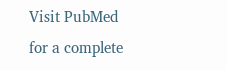Visit PubMed for a complete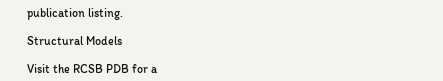publication listing.

Structural Models

Visit the RCSB PDB for a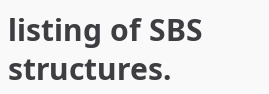listing of SBS structures.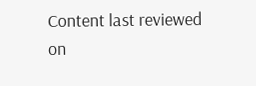Content last reviewed on